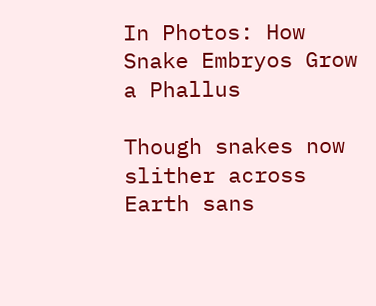In Photos: How Snake Embryos Grow a Phallus

Though snakes now slither across Earth sans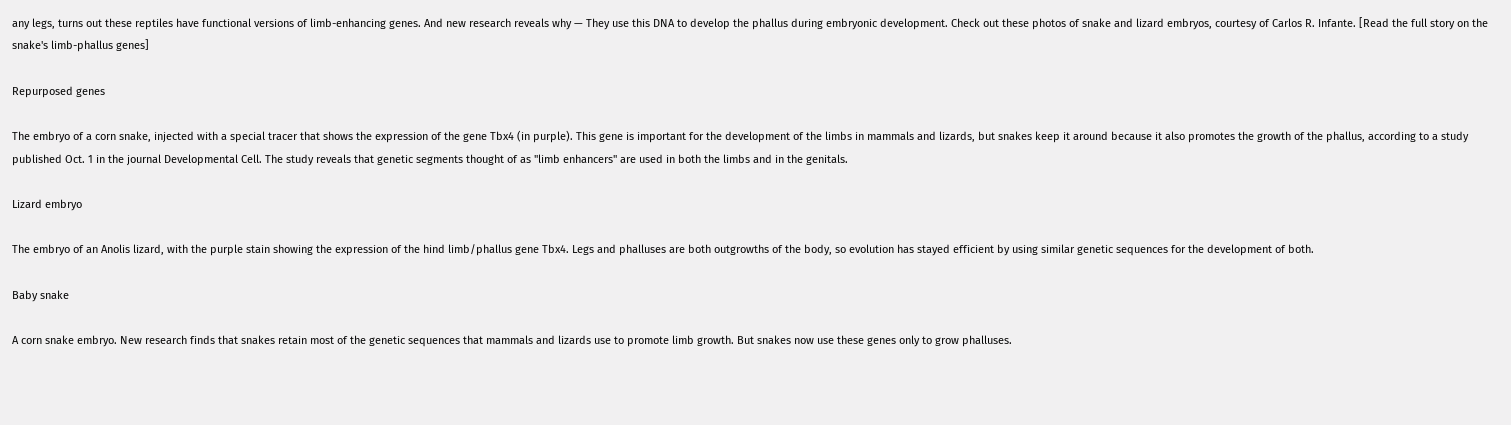any legs, turns out these reptiles have functional versions of limb-enhancing genes. And new research reveals why — They use this DNA to develop the phallus during embryonic development. Check out these photos of snake and lizard embryos, courtesy of Carlos R. Infante. [Read the full story on the snake's limb-phallus genes]

Repurposed genes

The embryo of a corn snake, injected with a special tracer that shows the expression of the gene Tbx4 (in purple). This gene is important for the development of the limbs in mammals and lizards, but snakes keep it around because it also promotes the growth of the phallus, according to a study published Oct. 1 in the journal Developmental Cell. The study reveals that genetic segments thought of as "limb enhancers" are used in both the limbs and in the genitals.

Lizard embryo

The embryo of an Anolis lizard, with the purple stain showing the expression of the hind limb/phallus gene Tbx4. Legs and phalluses are both outgrowths of the body, so evolution has stayed efficient by using similar genetic sequences for the development of both.

Baby snake

A corn snake embryo. New research finds that snakes retain most of the genetic sequences that mammals and lizards use to promote limb growth. But snakes now use these genes only to grow phalluses.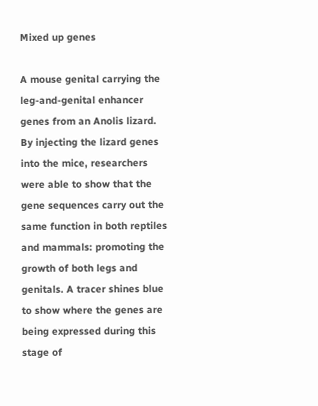Mixed up genes

A mouse genital carrying the leg-and-genital enhancer genes from an Anolis lizard. By injecting the lizard genes into the mice, researchers were able to show that the gene sequences carry out the same function in both reptiles and mammals: promoting the growth of both legs and genitals. A tracer shines blue to show where the genes are being expressed during this stage of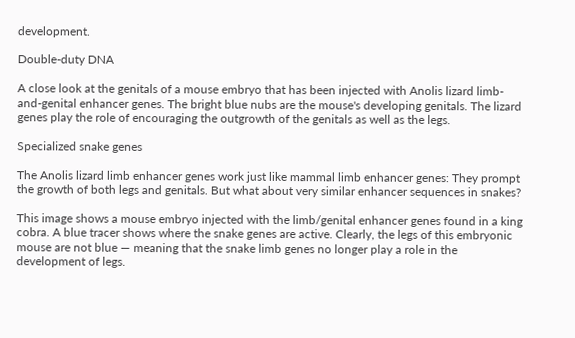development.

Double-duty DNA

A close look at the genitals of a mouse embryo that has been injected with Anolis lizard limb-and-genital enhancer genes. The bright blue nubs are the mouse's developing genitals. The lizard genes play the role of encouraging the outgrowth of the genitals as well as the legs.

Specialized snake genes

The Anolis lizard limb enhancer genes work just like mammal limb enhancer genes: They prompt the growth of both legs and genitals. But what about very similar enhancer sequences in snakes?

This image shows a mouse embryo injected with the limb/genital enhancer genes found in a king cobra. A blue tracer shows where the snake genes are active. Clearly, the legs of this embryonic mouse are not blue — meaning that the snake limb genes no longer play a role in the development of legs.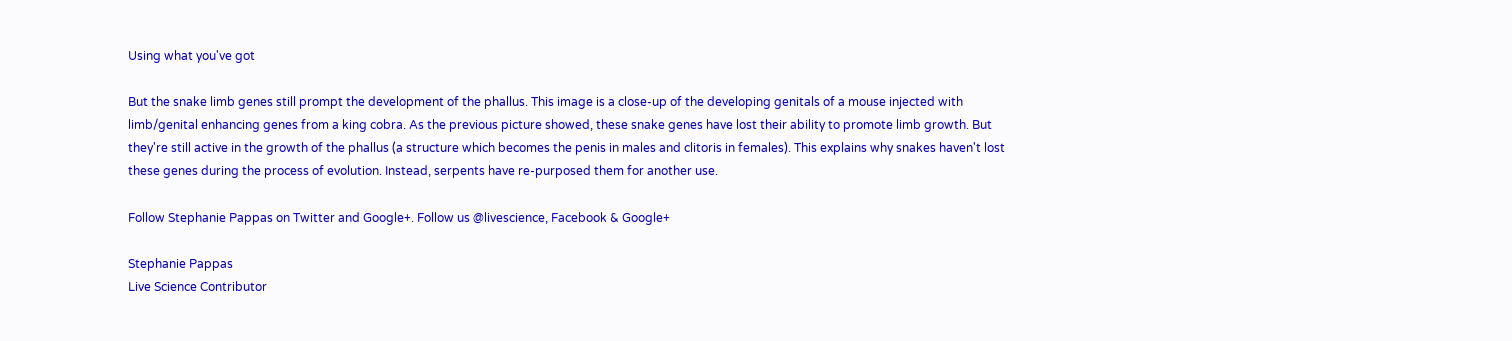Using what you've got

But the snake limb genes still prompt the development of the phallus. This image is a close-up of the developing genitals of a mouse injected with limb/genital enhancing genes from a king cobra. As the previous picture showed, these snake genes have lost their ability to promote limb growth. But they're still active in the growth of the phallus (a structure which becomes the penis in males and clitoris in females). This explains why snakes haven't lost these genes during the process of evolution. Instead, serpents have re-purposed them for another use.

Follow Stephanie Pappas on Twitter and Google+. Follow us @livescience, Facebook & Google+

Stephanie Pappas
Live Science Contributor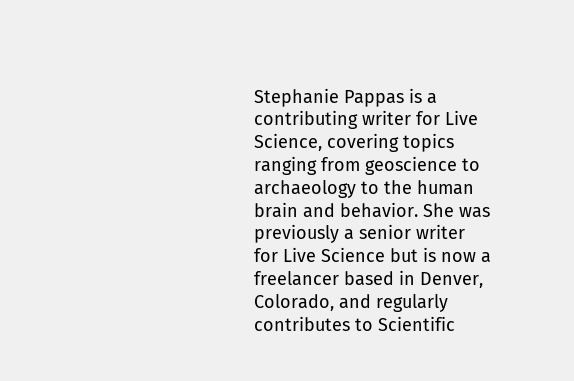Stephanie Pappas is a contributing writer for Live Science, covering topics ranging from geoscience to archaeology to the human brain and behavior. She was previously a senior writer for Live Science but is now a freelancer based in Denver, Colorado, and regularly contributes to Scientific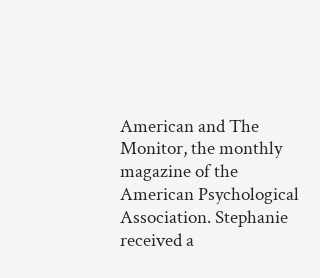American and The Monitor, the monthly magazine of the American Psychological Association. Stephanie received a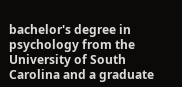bachelor's degree in psychology from the University of South Carolina and a graduate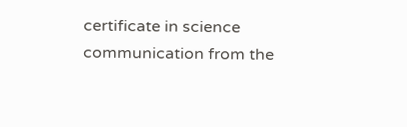certificate in science communication from the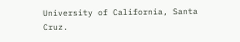University of California, Santa Cruz.